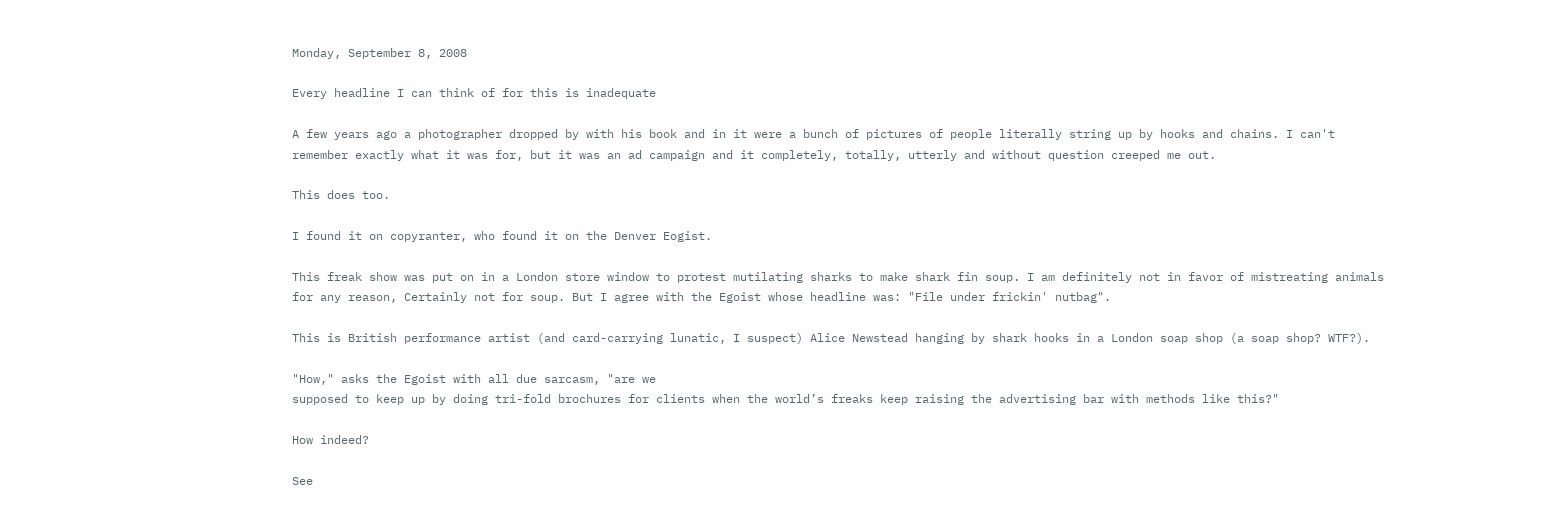Monday, September 8, 2008

Every headline I can think of for this is inadequate

A few years ago a photographer dropped by with his book and in it were a bunch of pictures of people literally string up by hooks and chains. I can't remember exactly what it was for, but it was an ad campaign and it completely, totally, utterly and without question creeped me out.

This does too.

I found it on copyranter, who found it on the Denver Eogist.

This freak show was put on in a London store window to protest mutilating sharks to make shark fin soup. I am definitely not in favor of mistreating animals for any reason, Certainly not for soup. But I agree with the Egoist whose headline was: "File under frickin' nutbag".

This is British performance artist (and card-carrying lunatic, I suspect) Alice Newstead hanging by shark hooks in a London soap shop (a soap shop? WTF?).

"How," asks the Egoist with all due sarcasm, "are we
supposed to keep up by doing tri-fold brochures for clients when the world’s freaks keep raising the advertising bar with methods like this?"

How indeed?

See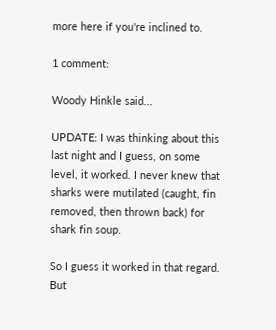more here if you're inclined to.

1 comment:

Woody Hinkle said...

UPDATE: I was thinking about this last night and I guess, on some level, it worked. I never knew that sharks were mutilated (caught, fin removed, then thrown back) for shark fin soup.

So I guess it worked in that regard.
But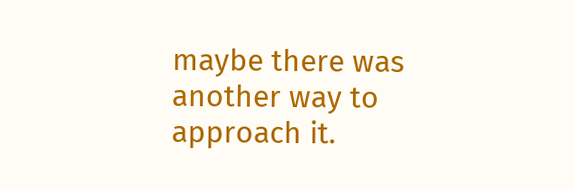maybe there was another way to approach it.